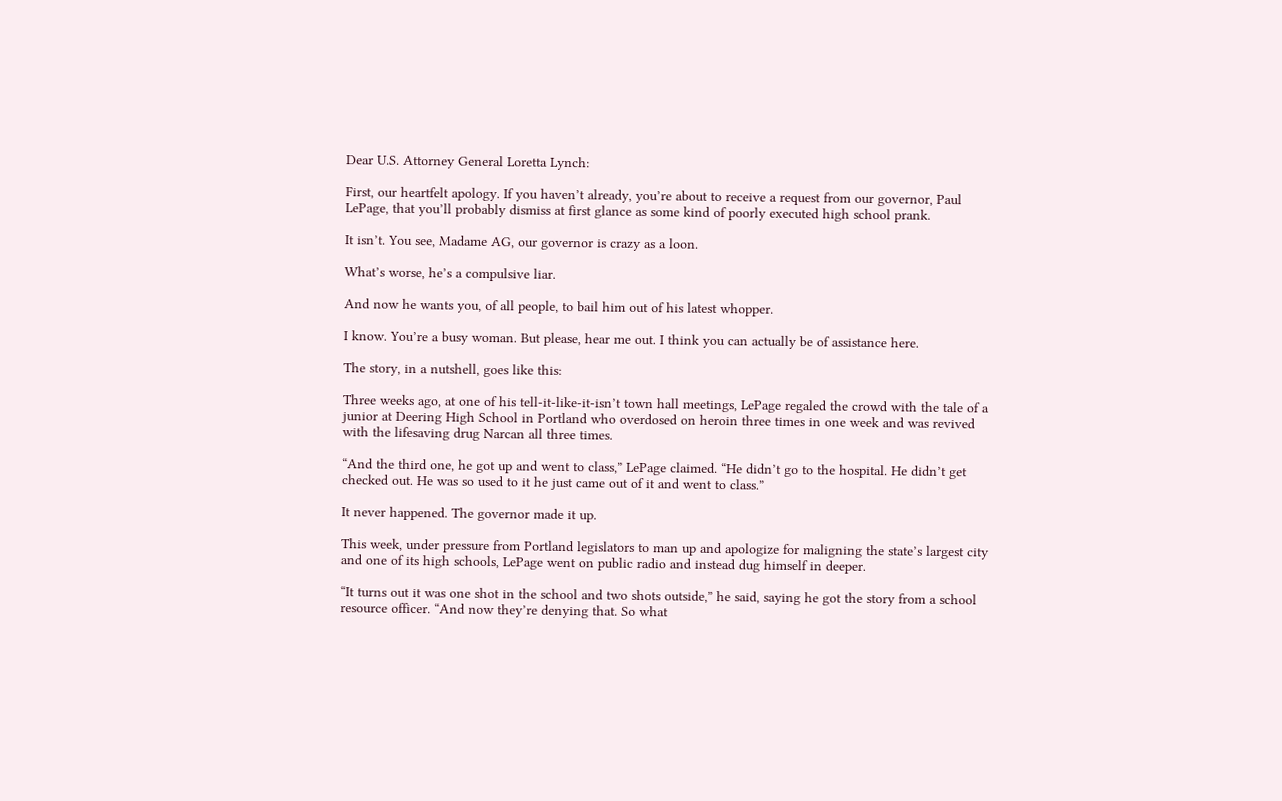Dear U.S. Attorney General Loretta Lynch:

First, our heartfelt apology. If you haven’t already, you’re about to receive a request from our governor, Paul LePage, that you’ll probably dismiss at first glance as some kind of poorly executed high school prank.

It isn’t. You see, Madame AG, our governor is crazy as a loon.

What’s worse, he’s a compulsive liar.

And now he wants you, of all people, to bail him out of his latest whopper.

I know. You’re a busy woman. But please, hear me out. I think you can actually be of assistance here.

The story, in a nutshell, goes like this:

Three weeks ago, at one of his tell-it-like-it-isn’t town hall meetings, LePage regaled the crowd with the tale of a junior at Deering High School in Portland who overdosed on heroin three times in one week and was revived with the lifesaving drug Narcan all three times.

“And the third one, he got up and went to class,” LePage claimed. “He didn’t go to the hospital. He didn’t get checked out. He was so used to it he just came out of it and went to class.”

It never happened. The governor made it up.

This week, under pressure from Portland legislators to man up and apologize for maligning the state’s largest city and one of its high schools, LePage went on public radio and instead dug himself in deeper.

“It turns out it was one shot in the school and two shots outside,” he said, saying he got the story from a school resource officer. “And now they’re denying that. So what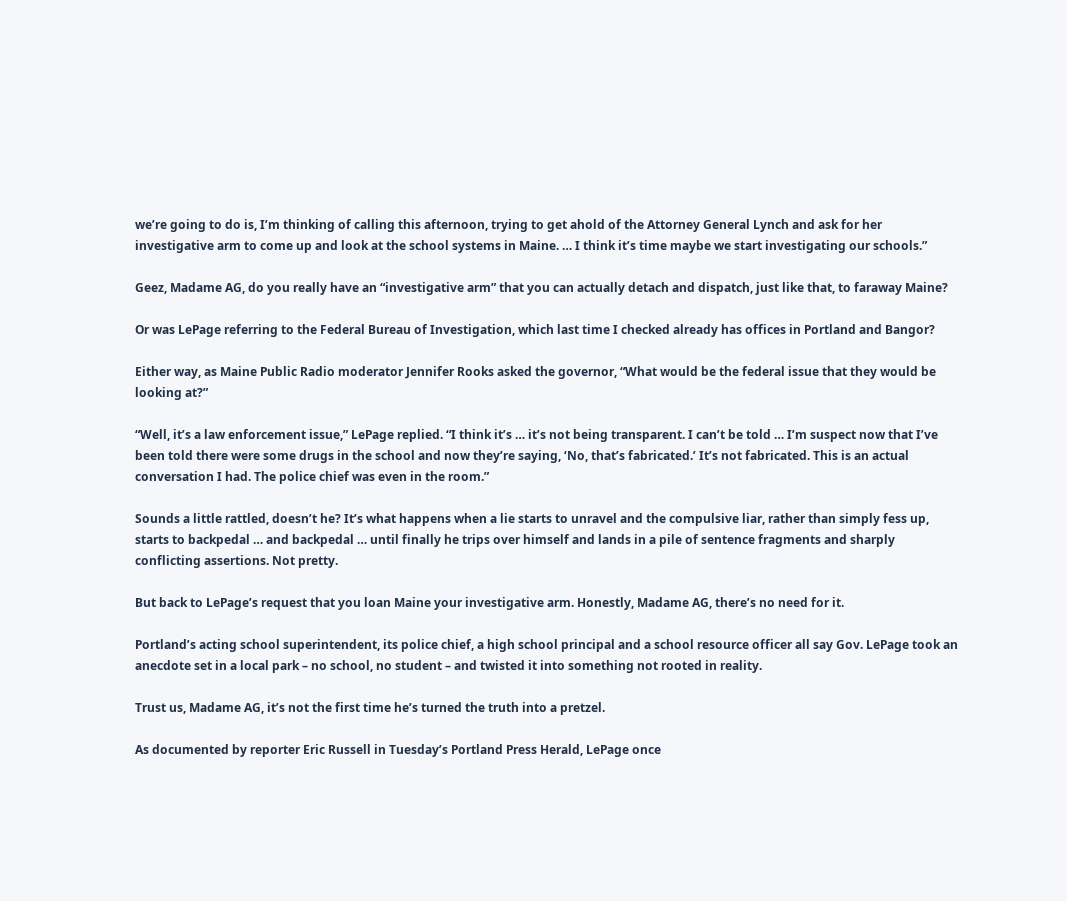we’re going to do is, I’m thinking of calling this afternoon, trying to get ahold of the Attorney General Lynch and ask for her investigative arm to come up and look at the school systems in Maine. … I think it’s time maybe we start investigating our schools.”

Geez, Madame AG, do you really have an “investigative arm” that you can actually detach and dispatch, just like that, to faraway Maine?

Or was LePage referring to the Federal Bureau of Investigation, which last time I checked already has offices in Portland and Bangor?

Either way, as Maine Public Radio moderator Jennifer Rooks asked the governor, “What would be the federal issue that they would be looking at?”

“Well, it’s a law enforcement issue,” LePage replied. “I think it’s … it’s not being transparent. I can’t be told … I’m suspect now that I’ve been told there were some drugs in the school and now they’re saying, ‘No, that’s fabricated.’ It’s not fabricated. This is an actual conversation I had. The police chief was even in the room.”

Sounds a little rattled, doesn’t he? It’s what happens when a lie starts to unravel and the compulsive liar, rather than simply fess up, starts to backpedal … and backpedal … until finally he trips over himself and lands in a pile of sentence fragments and sharply conflicting assertions. Not pretty.

But back to LePage’s request that you loan Maine your investigative arm. Honestly, Madame AG, there’s no need for it.

Portland’s acting school superintendent, its police chief, a high school principal and a school resource officer all say Gov. LePage took an anecdote set in a local park – no school, no student – and twisted it into something not rooted in reality.

Trust us, Madame AG, it’s not the first time he’s turned the truth into a pretzel.

As documented by reporter Eric Russell in Tuesday’s Portland Press Herald, LePage once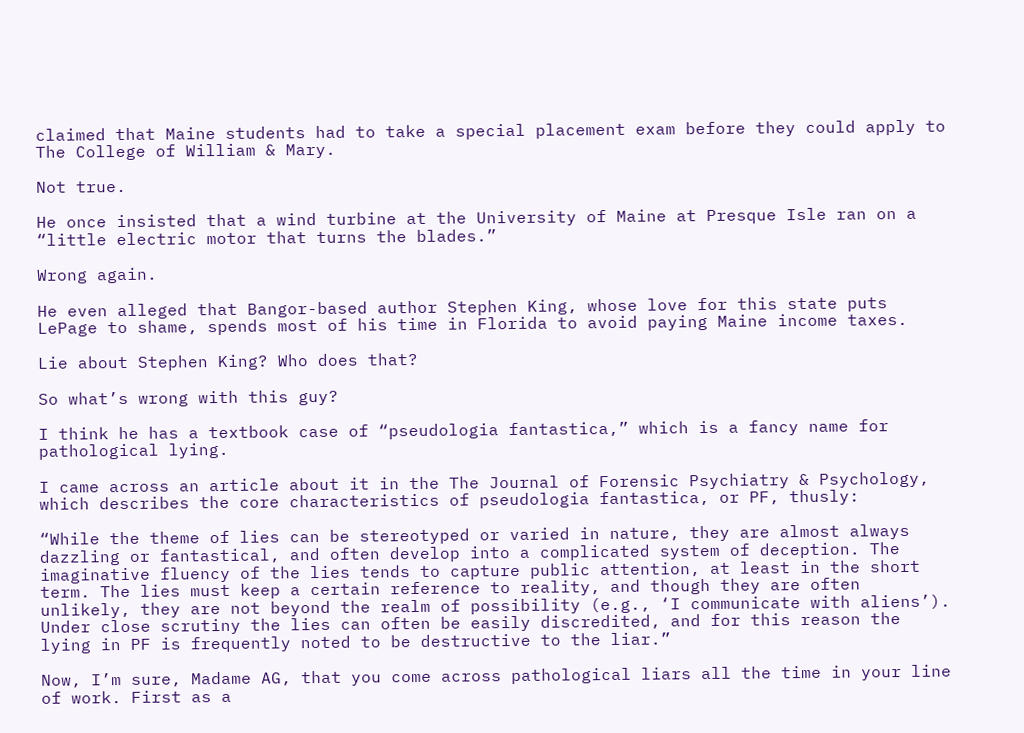claimed that Maine students had to take a special placement exam before they could apply to The College of William & Mary.

Not true.

He once insisted that a wind turbine at the University of Maine at Presque Isle ran on a “little electric motor that turns the blades.”

Wrong again.

He even alleged that Bangor-based author Stephen King, whose love for this state puts LePage to shame, spends most of his time in Florida to avoid paying Maine income taxes.

Lie about Stephen King? Who does that?

So what’s wrong with this guy?

I think he has a textbook case of “pseudologia fantastica,” which is a fancy name for pathological lying.

I came across an article about it in the The Journal of Forensic Psychiatry & Psychology, which describes the core characteristics of pseudologia fantastica, or PF, thusly:

“While the theme of lies can be stereotyped or varied in nature, they are almost always dazzling or fantastical, and often develop into a complicated system of deception. The imaginative fluency of the lies tends to capture public attention, at least in the short term. The lies must keep a certain reference to reality, and though they are often unlikely, they are not beyond the realm of possibility (e.g., ‘I communicate with aliens’). Under close scrutiny the lies can often be easily discredited, and for this reason the lying in PF is frequently noted to be destructive to the liar.”

Now, I’m sure, Madame AG, that you come across pathological liars all the time in your line of work. First as a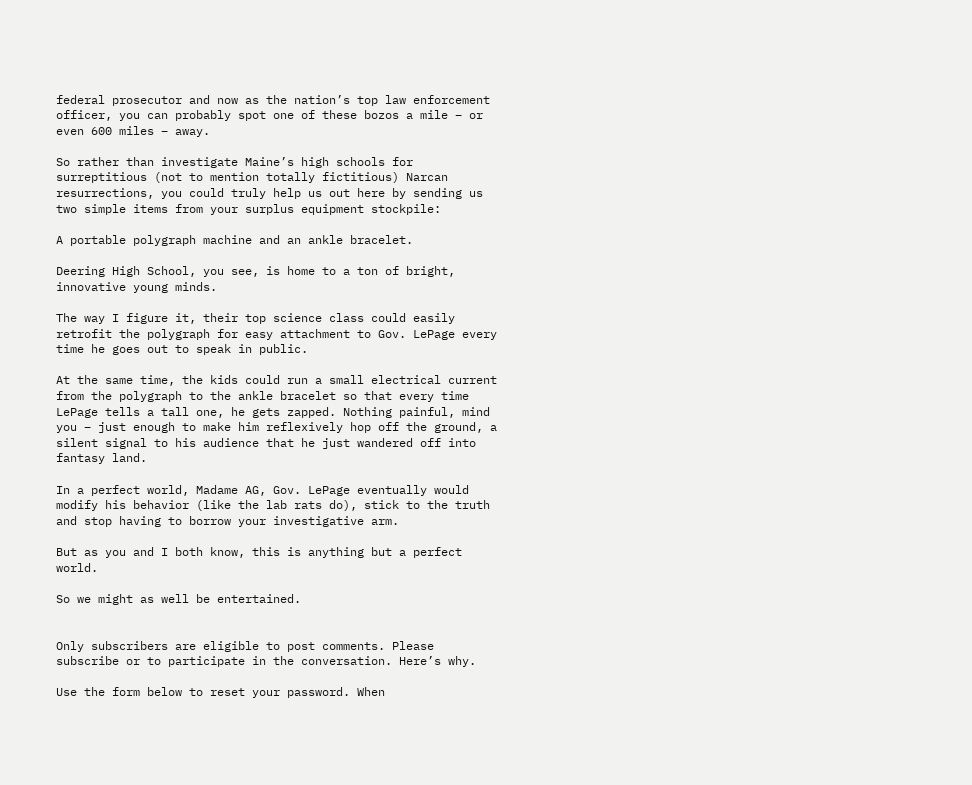federal prosecutor and now as the nation’s top law enforcement officer, you can probably spot one of these bozos a mile – or even 600 miles – away.

So rather than investigate Maine’s high schools for surreptitious (not to mention totally fictitious) Narcan resurrections, you could truly help us out here by sending us two simple items from your surplus equipment stockpile:

A portable polygraph machine and an ankle bracelet.

Deering High School, you see, is home to a ton of bright, innovative young minds.

The way I figure it, their top science class could easily retrofit the polygraph for easy attachment to Gov. LePage every time he goes out to speak in public.

At the same time, the kids could run a small electrical current from the polygraph to the ankle bracelet so that every time LePage tells a tall one, he gets zapped. Nothing painful, mind you – just enough to make him reflexively hop off the ground, a silent signal to his audience that he just wandered off into fantasy land.

In a perfect world, Madame AG, Gov. LePage eventually would modify his behavior (like the lab rats do), stick to the truth and stop having to borrow your investigative arm.

But as you and I both know, this is anything but a perfect world.

So we might as well be entertained.


Only subscribers are eligible to post comments. Please subscribe or to participate in the conversation. Here’s why.

Use the form below to reset your password. When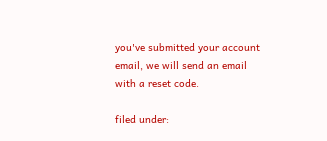you've submitted your account email, we will send an email with a reset code.

filed under: